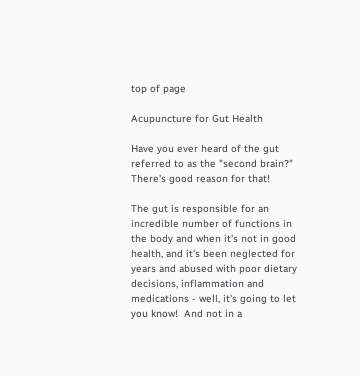top of page

Acupuncture for Gut Health

Have you ever heard of the gut referred to as the "second brain?"  There's good reason for that!

The gut is responsible for an incredible number of functions in the body and when it's not in good health, and it's been neglected for years and abused with poor dietary decisions, inflammation and medications - well, it's going to let you know!  And not in a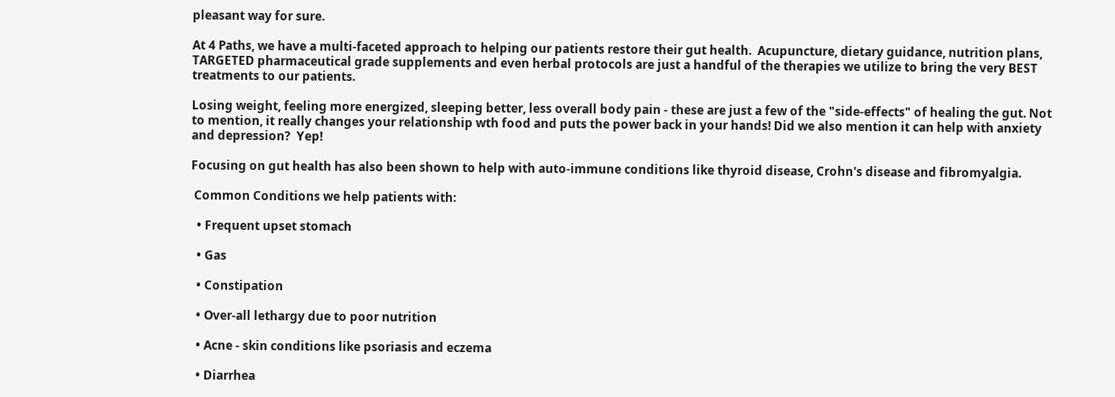pleasant way for sure.

At 4 Paths, we have a multi-faceted approach to helping our patients restore their gut health.  Acupuncture, dietary guidance, nutrition plans, TARGETED pharmaceutical grade supplements and even herbal protocols are just a handful of the therapies we utilize to bring the very BEST treatments to our patients.

Losing weight, feeling more energized, sleeping better, less overall body pain - these are just a few of the "side-effects" of healing the gut. Not to mention, it really changes your relationship wth food and puts the power back in your hands! Did we also mention it can help with anxiety and depression?  Yep!

Focusing on gut health has also been shown to help with auto-immune conditions like thyroid disease, Crohn's disease and fibromyalgia.

 Common Conditions we help patients with:

  • Frequent upset stomach

  • Gas

  • Constipation

  • Over-all lethargy due to poor nutrition

  • Acne - skin conditions like psoriasis and eczema

  • Diarrhea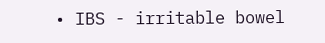• IBS - irritable bowel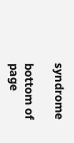syndrome

bottom of page